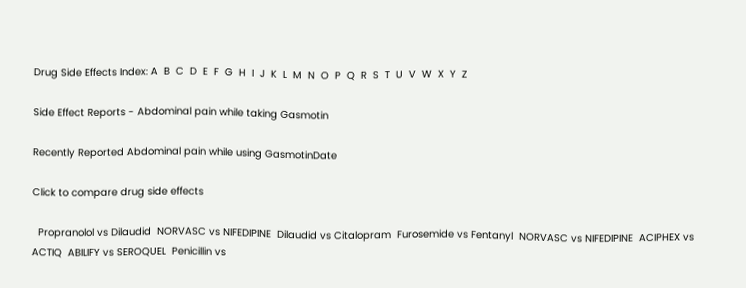Drug Side Effects Index: A  B  C  D  E  F  G  H  I  J  K  L  M  N  O  P  Q  R  S  T  U  V  W  X  Y  Z

Side Effect Reports - Abdominal pain while taking Gasmotin

Recently Reported Abdominal pain while using GasmotinDate

Click to compare drug side effects

  Propranolol vs Dilaudid  NORVASC vs NIFEDIPINE  Dilaudid vs Citalopram  Furosemide vs Fentanyl  NORVASC vs NIFEDIPINE  ACIPHEX vs ACTIQ  ABILIFY vs SEROQUEL  Penicillin vs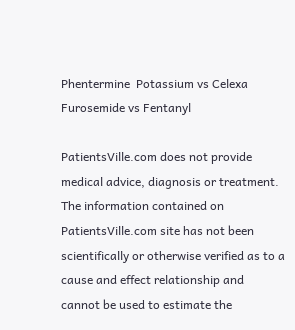Phentermine  Potassium vs Celexa  Furosemide vs Fentanyl

PatientsVille.com does not provide medical advice, diagnosis or treatment. The information contained on PatientsVille.com site has not been scientifically or otherwise verified as to a cause and effect relationship and cannot be used to estimate the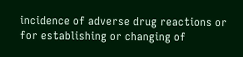incidence of adverse drug reactions or for establishing or changing of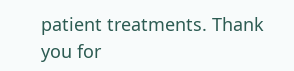patient treatments. Thank you for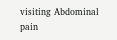visiting Abdominal pain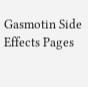Gasmotin Side Effects Pages